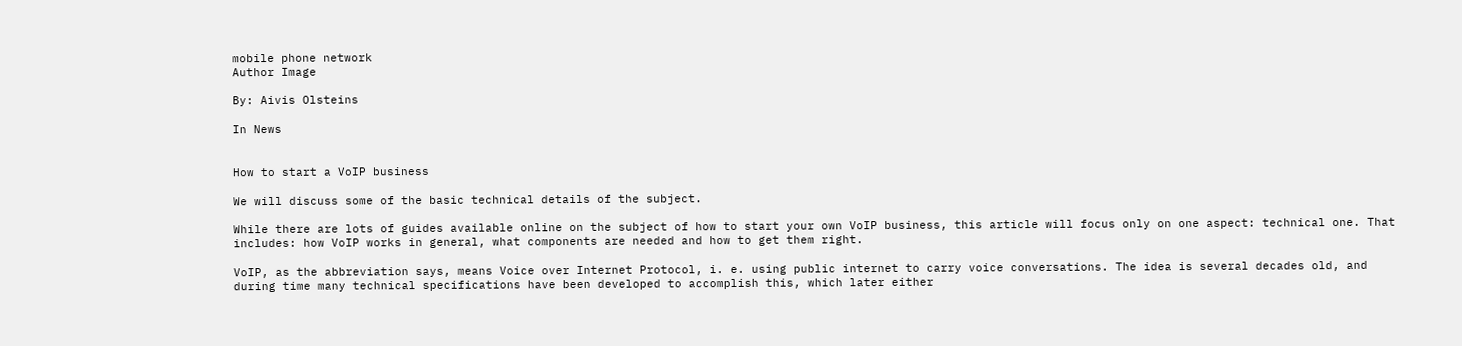mobile phone network
Author Image

By: Aivis Olsteins

In News


How to start a VoIP business

We will discuss some of the basic technical details of the subject.

While there are lots of guides available online on the subject of how to start your own VoIP business, this article will focus only on one aspect: technical one. That includes: how VoIP works in general, what components are needed and how to get them right.

VoIP, as the abbreviation says, means Voice over Internet Protocol, i. e. using public internet to carry voice conversations. The idea is several decades old, and during time many technical specifications have been developed to accomplish this, which later either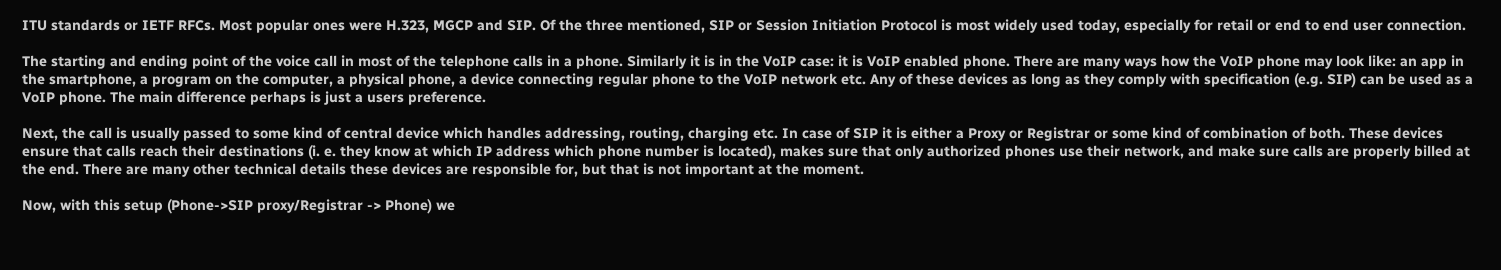ITU standards or IETF RFCs. Most popular ones were H.323, MGCP and SIP. Of the three mentioned, SIP or Session Initiation Protocol is most widely used today, especially for retail or end to end user connection.

The starting and ending point of the voice call in most of the telephone calls in a phone. Similarly it is in the VoIP case: it is VoIP enabled phone. There are many ways how the VoIP phone may look like: an app in the smartphone, a program on the computer, a physical phone, a device connecting regular phone to the VoIP network etc. Any of these devices as long as they comply with specification (e.g. SIP) can be used as a VoIP phone. The main difference perhaps is just a users preference.

Next, the call is usually passed to some kind of central device which handles addressing, routing, charging etc. In case of SIP it is either a Proxy or Registrar or some kind of combination of both. These devices ensure that calls reach their destinations (i. e. they know at which IP address which phone number is located), makes sure that only authorized phones use their network, and make sure calls are properly billed at the end. There are many other technical details these devices are responsible for, but that is not important at the moment.

Now, with this setup (Phone->SIP proxy/Registrar -> Phone) we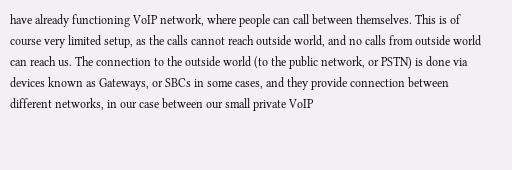have already functioning VoIP network, where people can call between themselves. This is of course very limited setup, as the calls cannot reach outside world, and no calls from outside world can reach us. The connection to the outside world (to the public network, or PSTN) is done via devices known as Gateways, or SBCs in some cases, and they provide connection between different networks, in our case between our small private VoIP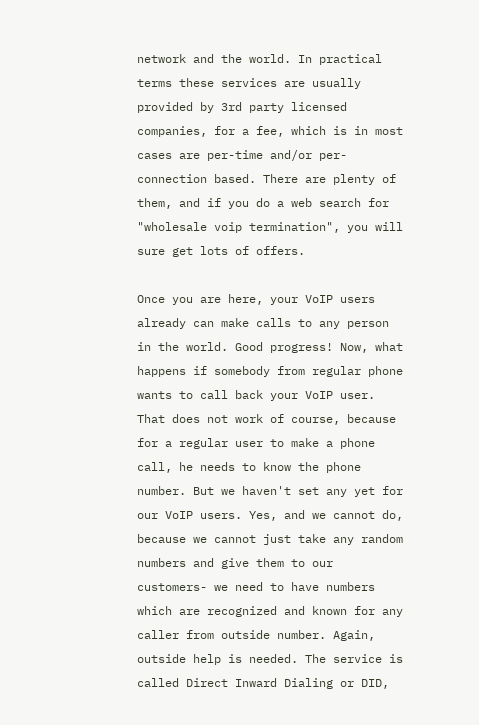network and the world. In practical terms these services are usually provided by 3rd party licensed companies, for a fee, which is in most cases are per-time and/or per-connection based. There are plenty of them, and if you do a web search for "wholesale voip termination", you will sure get lots of offers.

Once you are here, your VoIP users already can make calls to any person in the world. Good progress! Now, what happens if somebody from regular phone wants to call back your VoIP user. That does not work of course, because for a regular user to make a phone call, he needs to know the phone number. But we haven't set any yet for our VoIP users. Yes, and we cannot do, because we cannot just take any random numbers and give them to our customers- we need to have numbers which are recognized and known for any caller from outside number. Again, outside help is needed. The service is called Direct Inward Dialing or DID,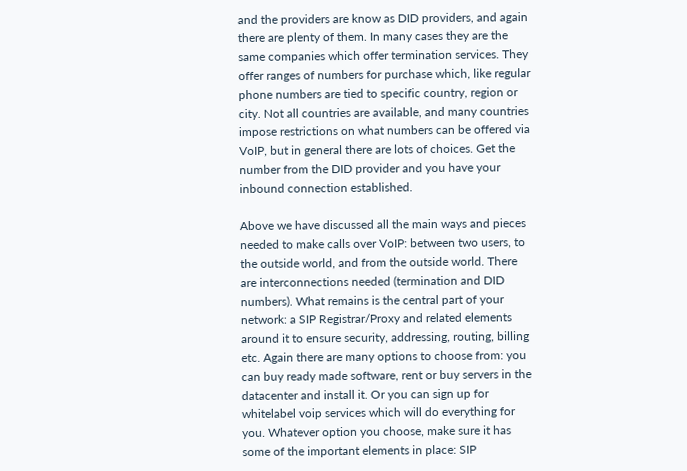and the providers are know as DID providers, and again there are plenty of them. In many cases they are the same companies which offer termination services. They offer ranges of numbers for purchase which, like regular phone numbers are tied to specific country, region or city. Not all countries are available, and many countries impose restrictions on what numbers can be offered via VoIP, but in general there are lots of choices. Get the number from the DID provider and you have your inbound connection established.

Above we have discussed all the main ways and pieces needed to make calls over VoIP: between two users, to the outside world, and from the outside world. There are interconnections needed (termination and DID numbers). What remains is the central part of your network: a SIP Registrar/Proxy and related elements around it to ensure security, addressing, routing, billing etc. Again there are many options to choose from: you can buy ready made software, rent or buy servers in the datacenter and install it. Or you can sign up for whitelabel voip services which will do everything for you. Whatever option you choose, make sure it has some of the important elements in place: SIP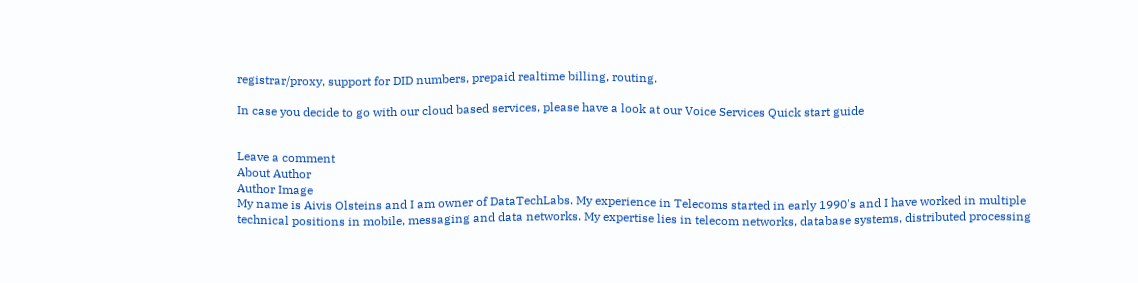registrar/proxy, support for DID numbers, prepaid realtime billing, routing.

In case you decide to go with our cloud based services, please have a look at our Voice Services Quick start guide


Leave a comment
About Author
Author Image
My name is Aivis Olsteins and I am owner of DataTechLabs. My experience in Telecoms started in early 1990's and I have worked in multiple technical positions in mobile, messaging and data networks. My expertise lies in telecom networks, database systems, distributed processing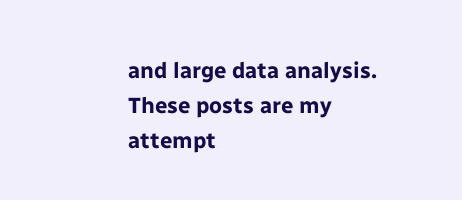and large data analysis. These posts are my attempt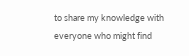to share my knowledge with everyone who might find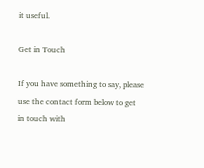it useful.

Get in Touch

If you have something to say, please use the contact form below to get in touch with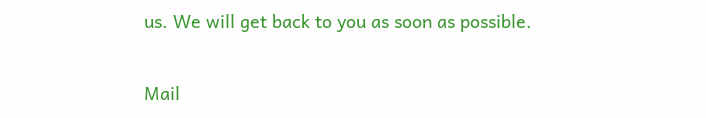us. We will get back to you as soon as possible.

Mail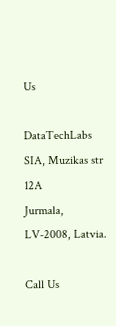Us

DataTechLabs SIA, Muzikas str 12A
Jurmala, LV-2008, Latvia.

Call Us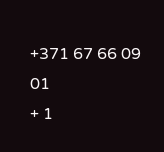+371 67 66 09 01
+ 1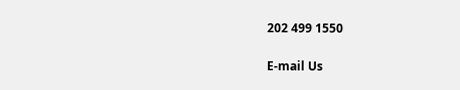202 499 1550

E-mail Us